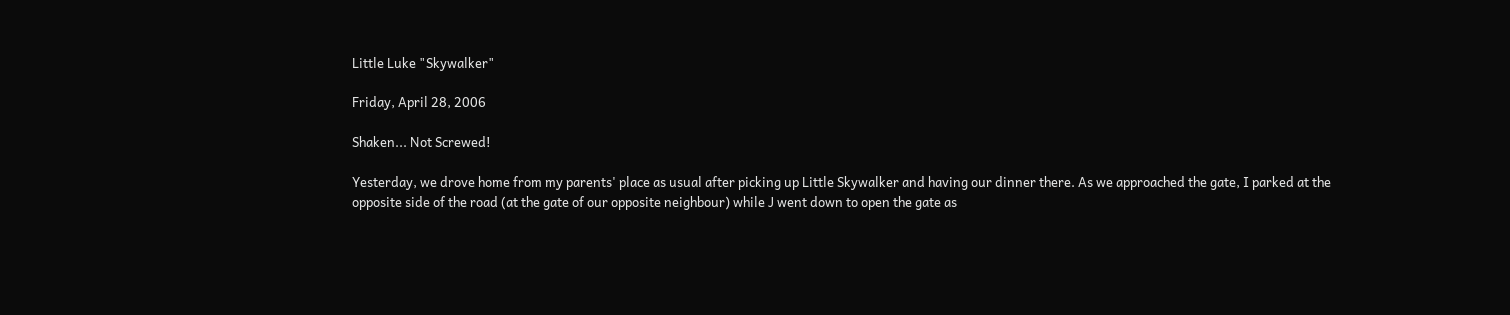Little Luke "Skywalker"

Friday, April 28, 2006

Shaken... Not Screwed!

Yesterday, we drove home from my parents' place as usual after picking up Little Skywalker and having our dinner there. As we approached the gate, I parked at the opposite side of the road (at the gate of our opposite neighbour) while J went down to open the gate as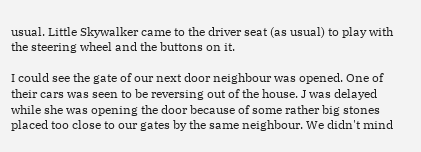usual. Little Skywalker came to the driver seat (as usual) to play with the steering wheel and the buttons on it.

I could see the gate of our next door neighbour was opened. One of their cars was seen to be reversing out of the house. J was delayed while she was opening the door because of some rather big stones placed too close to our gates by the same neighbour. We didn't mind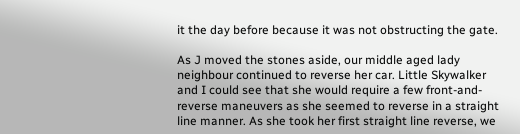it the day before because it was not obstructing the gate.

As J moved the stones aside, our middle aged lady neighbour continued to reverse her car. Little Skywalker and I could see that she would require a few front-and-reverse maneuvers as she seemed to reverse in a straight line manner. As she took her first straight line reverse, we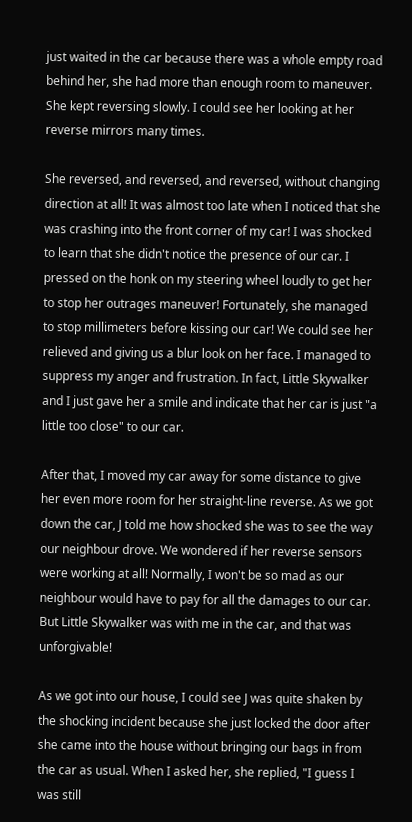just waited in the car because there was a whole empty road behind her, she had more than enough room to maneuver. She kept reversing slowly. I could see her looking at her reverse mirrors many times.

She reversed, and reversed, and reversed, without changing direction at all! It was almost too late when I noticed that she was crashing into the front corner of my car! I was shocked to learn that she didn't notice the presence of our car. I pressed on the honk on my steering wheel loudly to get her to stop her outrages maneuver! Fortunately, she managed to stop millimeters before kissing our car! We could see her relieved and giving us a blur look on her face. I managed to suppress my anger and frustration. In fact, Little Skywalker and I just gave her a smile and indicate that her car is just "a little too close" to our car.

After that, I moved my car away for some distance to give her even more room for her straight-line reverse. As we got down the car, J told me how shocked she was to see the way our neighbour drove. We wondered if her reverse sensors were working at all! Normally, I won't be so mad as our neighbour would have to pay for all the damages to our car. But Little Skywalker was with me in the car, and that was unforgivable!

As we got into our house, I could see J was quite shaken by the shocking incident because she just locked the door after she came into the house without bringing our bags in from the car as usual. When I asked her, she replied, "I guess I was still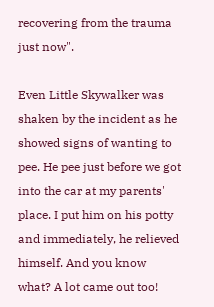recovering from the trauma just now".

Even Little Skywalker was shaken by the incident as he showed signs of wanting to pee. He pee just before we got into the car at my parents' place. I put him on his potty and immediately, he relieved himself. And you know what? A lot came out too!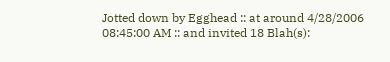Jotted down by Egghead :: at around 4/28/2006 08:45:00 AM :: and invited 18 Blah(s):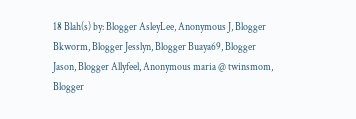18 Blah(s) by: Blogger AsleyLee, Anonymous J, Blogger Bkworm, Blogger Jesslyn, Blogger Buaya69, Blogger Jason, Blogger Allyfeel, Anonymous maria @ twinsmom, Blogger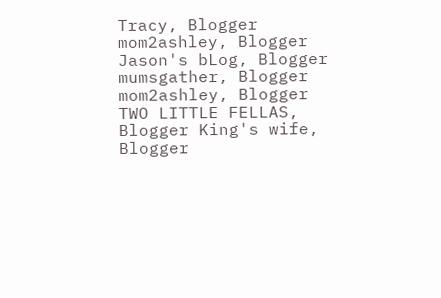Tracy, Blogger mom2ashley, Blogger Jason's bLog, Blogger mumsgather, Blogger mom2ashley, Blogger TWO LITTLE FELLAS, Blogger King's wife, Blogger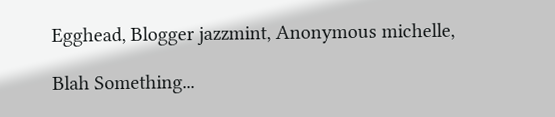Egghead, Blogger jazzmint, Anonymous michelle,

Blah Something...